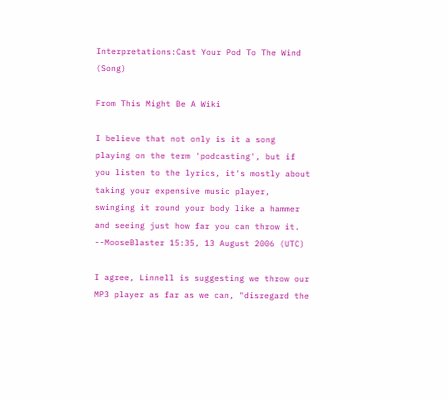Interpretations:Cast Your Pod To The Wind (Song)

From This Might Be A Wiki

I believe that not only is it a song playing on the term 'podcasting', but if you listen to the lyrics, it's mostly about taking your expensive music player, swinging it round your body like a hammer and seeing just how far you can throw it. --MooseBlaster 15:35, 13 August 2006 (UTC)

I agree, Linnell is suggesting we throw our MP3 player as far as we can, "disregard the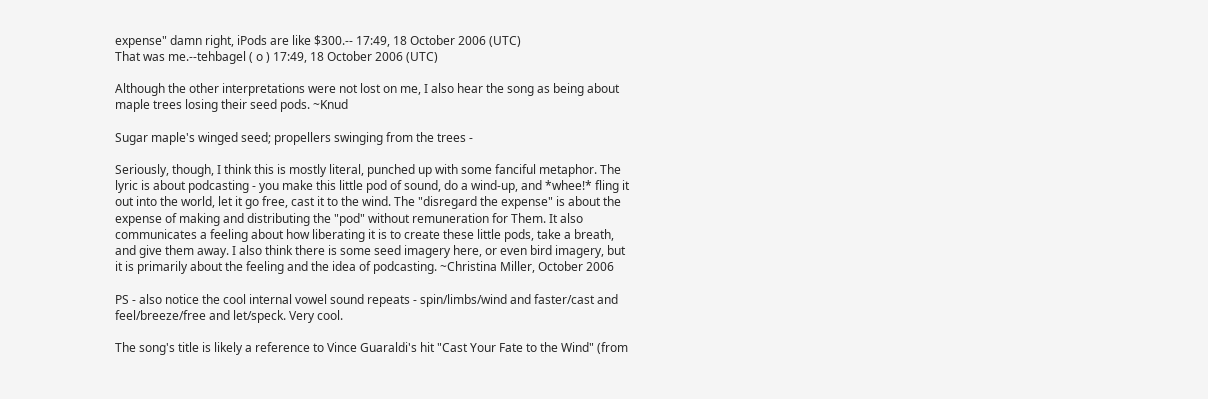expense" damn right, iPods are like $300.-- 17:49, 18 October 2006 (UTC)
That was me.--tehbagel ( o ) 17:49, 18 October 2006 (UTC)

Although the other interpretations were not lost on me, I also hear the song as being about maple trees losing their seed pods. ~Knud

Sugar maple's winged seed; propellers swinging from the trees -

Seriously, though, I think this is mostly literal, punched up with some fanciful metaphor. The lyric is about podcasting - you make this little pod of sound, do a wind-up, and *whee!* fling it out into the world, let it go free, cast it to the wind. The "disregard the expense" is about the expense of making and distributing the "pod" without remuneration for Them. It also communicates a feeling about how liberating it is to create these little pods, take a breath, and give them away. I also think there is some seed imagery here, or even bird imagery, but it is primarily about the feeling and the idea of podcasting. ~Christina Miller, October 2006

PS - also notice the cool internal vowel sound repeats - spin/limbs/wind and faster/cast and feel/breeze/free and let/speck. Very cool.

The song's title is likely a reference to Vince Guaraldi's hit "Cast Your Fate to the Wind" (from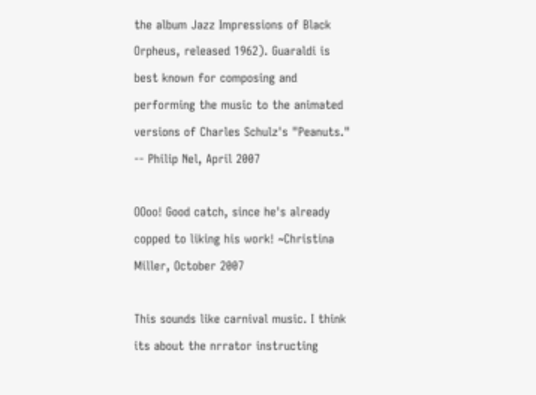the album Jazz Impressions of Black Orpheus, released 1962). Guaraldi is best known for composing and performing the music to the animated versions of Charles Schulz's "Peanuts." -- Philip Nel, April 2007

OOoo! Good catch, since he's already copped to liking his work! ~Christina Miller, October 2007

This sounds like carnival music. I think its about the nrrator instructing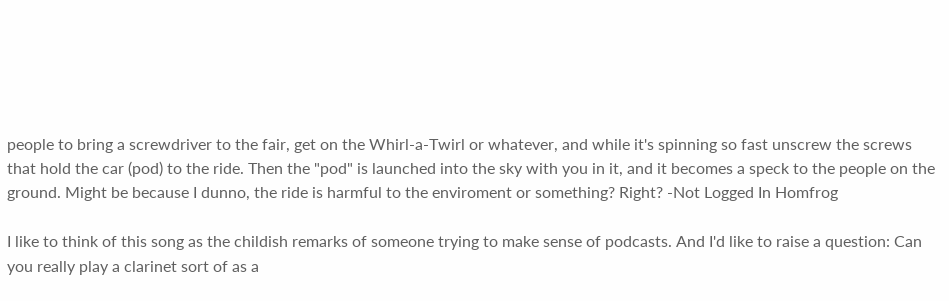people to bring a screwdriver to the fair, get on the Whirl-a-Twirl or whatever, and while it's spinning so fast unscrew the screws that hold the car (pod) to the ride. Then the "pod" is launched into the sky with you in it, and it becomes a speck to the people on the ground. Might be because I dunno, the ride is harmful to the enviroment or something? Right? -Not Logged In Homfrog

I like to think of this song as the childish remarks of someone trying to make sense of podcasts. And I'd like to raise a question: Can you really play a clarinet sort of as a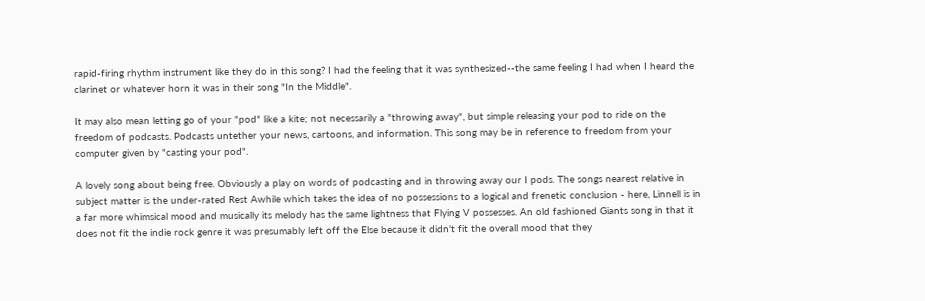rapid-firing rhythm instrument like they do in this song? I had the feeling that it was synthesized--the same feeling I had when I heard the clarinet or whatever horn it was in their song "In the Middle".

It may also mean letting go of your "pod" like a kite; not necessarily a "throwing away", but simple releasing your pod to ride on the freedom of podcasts. Podcasts untether your news, cartoons, and information. This song may be in reference to freedom from your computer given by "casting your pod".

A lovely song about being free. Obviously a play on words of podcasting and in throwing away our I pods. The songs nearest relative in subject matter is the under-rated Rest Awhile which takes the idea of no possessions to a logical and frenetic conclusion - here, Linnell is in a far more whimsical mood and musically its melody has the same lightness that Flying V possesses. An old fashioned Giants song in that it does not fit the indie rock genre it was presumably left off the Else because it didn't fit the overall mood that they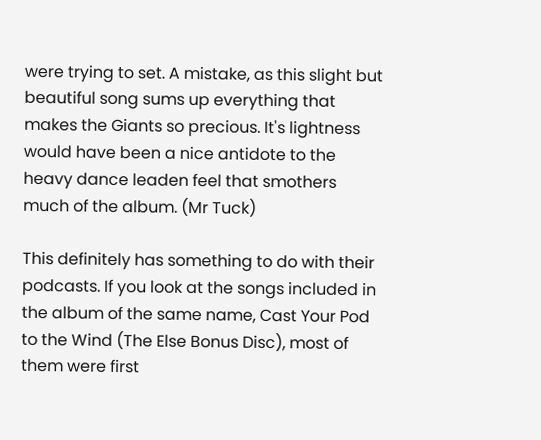were trying to set. A mistake, as this slight but beautiful song sums up everything that makes the Giants so precious. It's lightness would have been a nice antidote to the heavy dance leaden feel that smothers much of the album. (Mr Tuck)

This definitely has something to do with their podcasts. If you look at the songs included in the album of the same name, Cast Your Pod to the Wind (The Else Bonus Disc), most of them were first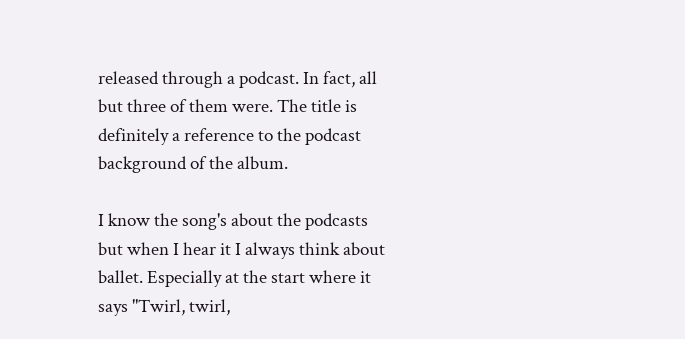released through a podcast. In fact, all but three of them were. The title is definitely a reference to the podcast background of the album.

I know the song's about the podcasts but when I hear it I always think about ballet. Especially at the start where it says "Twirl, twirl,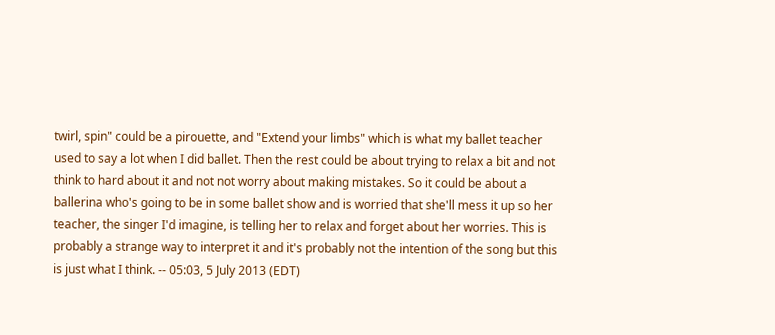twirl, spin" could be a pirouette, and "Extend your limbs" which is what my ballet teacher used to say a lot when I did ballet. Then the rest could be about trying to relax a bit and not think to hard about it and not not worry about making mistakes. So it could be about a ballerina who's going to be in some ballet show and is worried that she'll mess it up so her teacher, the singer I'd imagine, is telling her to relax and forget about her worries. This is probably a strange way to interpret it and it's probably not the intention of the song but this is just what I think. -- 05:03, 5 July 2013 (EDT)